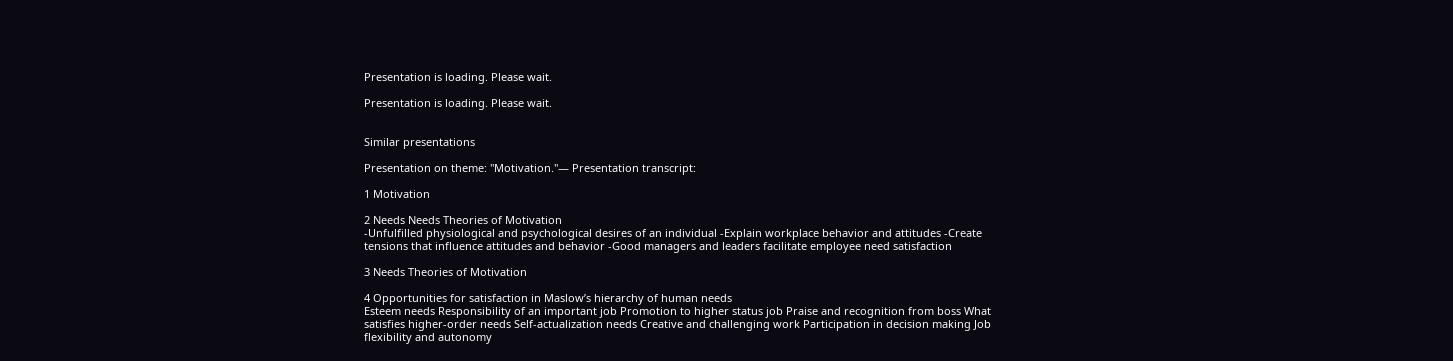Presentation is loading. Please wait.

Presentation is loading. Please wait.


Similar presentations

Presentation on theme: "Motivation."— Presentation transcript:

1 Motivation

2 Needs Needs Theories of Motivation
-Unfulfilled physiological and psychological desires of an individual -Explain workplace behavior and attitudes -Create tensions that influence attitudes and behavior -Good managers and leaders facilitate employee need satisfaction

3 Needs Theories of Motivation

4 Opportunities for satisfaction in Maslow’s hierarchy of human needs
Esteem needs Responsibility of an important job Promotion to higher status job Praise and recognition from boss What satisfies higher-order needs Self-actualization needs Creative and challenging work Participation in decision making Job flexibility and autonomy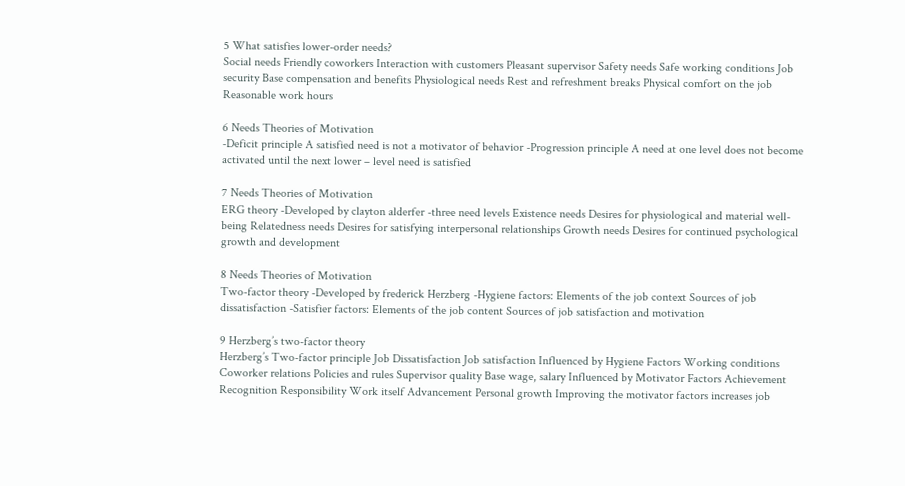5 What satisfies lower-order needs?
Social needs Friendly coworkers Interaction with customers Pleasant supervisor Safety needs Safe working conditions Job security Base compensation and benefits Physiological needs Rest and refreshment breaks Physical comfort on the job Reasonable work hours

6 Needs Theories of Motivation
-Deficit principle A satisfied need is not a motivator of behavior -Progression principle A need at one level does not become activated until the next lower – level need is satisfied

7 Needs Theories of Motivation
ERG theory -Developed by clayton alderfer -three need levels Existence needs Desires for physiological and material well-being Relatedness needs Desires for satisfying interpersonal relationships Growth needs Desires for continued psychological growth and development

8 Needs Theories of Motivation
Two-factor theory -Developed by frederick Herzberg -Hygiene factors: Elements of the job context Sources of job dissatisfaction -Satisfier factors: Elements of the job content Sources of job satisfaction and motivation

9 Herzberg’s two-factor theory
Herzberg’s Two-factor principle Job Dissatisfaction Job satisfaction Influenced by Hygiene Factors Working conditions Coworker relations Policies and rules Supervisor quality Base wage, salary Influenced by Motivator Factors Achievement Recognition Responsibility Work itself Advancement Personal growth Improving the motivator factors increases job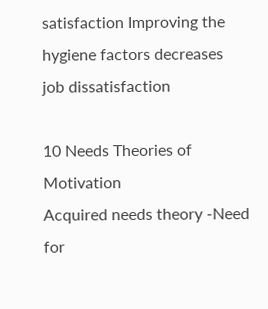satisfaction Improving the hygiene factors decreases job dissatisfaction

10 Needs Theories of Motivation
Acquired needs theory -Need for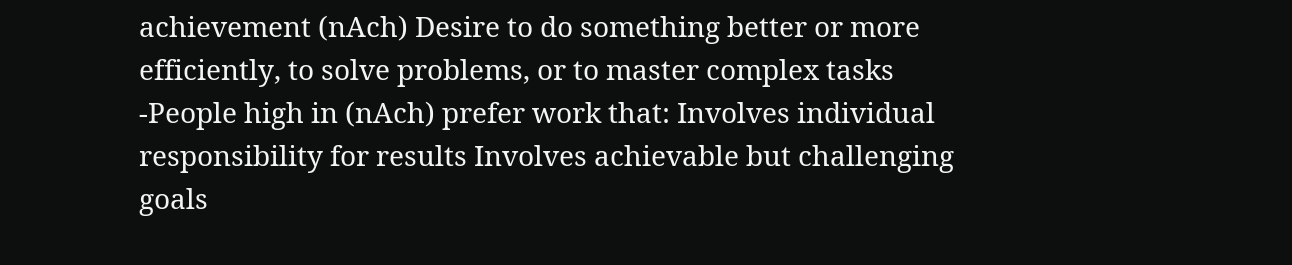achievement (nAch) Desire to do something better or more efficiently, to solve problems, or to master complex tasks -People high in (nAch) prefer work that: Involves individual responsibility for results Involves achievable but challenging goals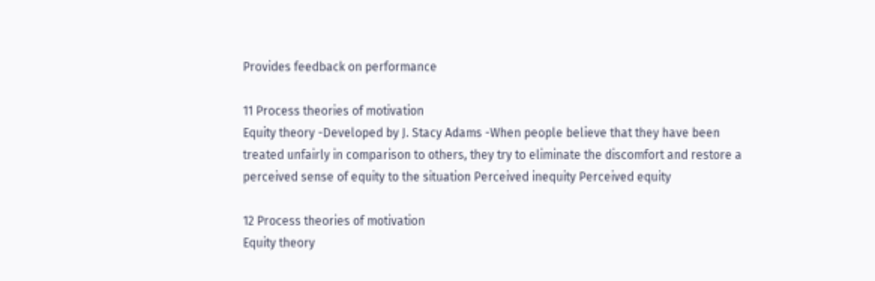Provides feedback on performance

11 Process theories of motivation
Equity theory -Developed by J. Stacy Adams -When people believe that they have been treated unfairly in comparison to others, they try to eliminate the discomfort and restore a perceived sense of equity to the situation Perceived inequity Perceived equity

12 Process theories of motivation
Equity theory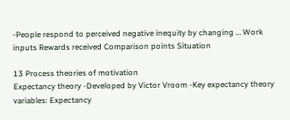-People respond to perceived negative inequity by changing … Work inputs Rewards received Comparison points Situation

13 Process theories of motivation
Expectancy theory -Developed by Victor Vroom -Key expectancy theory variables: Expectancy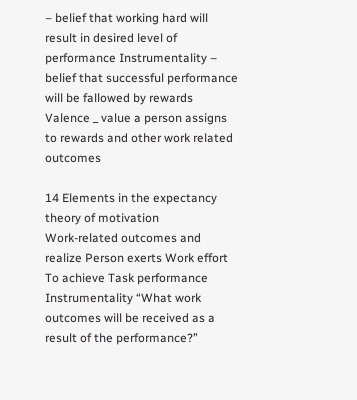– belief that working hard will result in desired level of performance Instrumentality – belief that successful performance will be fallowed by rewards Valence _ value a person assigns to rewards and other work related outcomes

14 Elements in the expectancy theory of motivation
Work-related outcomes and realize Person exerts Work effort To achieve Task performance Instrumentality “What work outcomes will be received as a result of the performance?”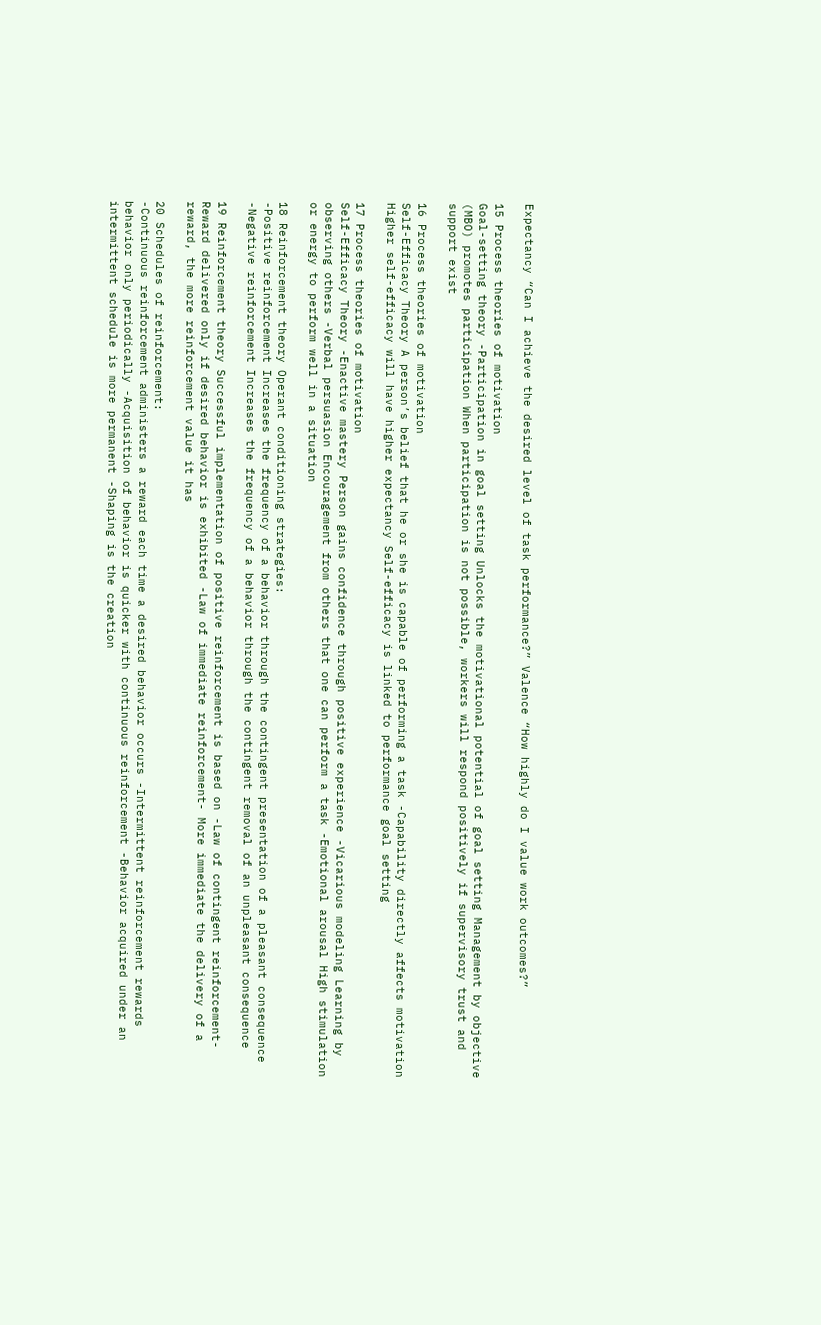Expectancy “Can I achieve the desired level of task performance?” Valence “How highly do I value work outcomes?”

15 Process theories of motivation
Goal-setting theory -Participation in goal setting Unlocks the motivational potential of goal setting Management by objective (MBO) promotes participation When participation is not possible, workers will respond positively if supervisory trust and support exist

16 Process theories of motivation
Self-Efficacy Theory A person’s belief that he or she is capable of performing a task -Capability directly affects motivation Higher self-efficacy will have higher expectancy Self-efficacy is linked to performance goal setting

17 Process theories of motivation
Self-Efficacy Theory -Enactive mastery Person gains confidence through positive experience -Vicarious modeling Learning by observing others -Verbal persuasion Encouragement from others that one can perform a task -Emotional arousal High stimulation or energy to perform well in a situation

18 Reinforcement theory Operant conditioning strategies:
-Positive reinforcement Increases the frequency of a behavior through the contingent presentation of a pleasant consequence -Negative reinforcement Increases the frequency of a behavior through the contingent removal of an unpleasant consequence

19 Reinforcement theory Successful implementation of positive reinforcement is based on -Law of contingent reinforcement- Reward delivered only if desired behavior is exhibited -Law of immediate reinforcement- More immediate the delivery of a reward, the more reinforcement value it has

20 Schedules of reinforcement:
-Continuous reinforcement administers a reward each time a desired behavior occurs -Intermittent reinforcement rewards behavior only periodically -Acquisition of behavior is quicker with continuous reinforcement -Behavior acquired under an intermittent schedule is more permanent -Shaping is the creation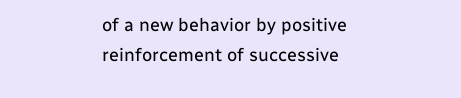of a new behavior by positive reinforcement of successive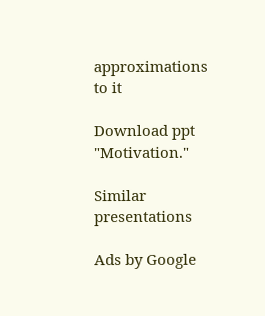approximations to it

Download ppt "Motivation."

Similar presentations

Ads by Google